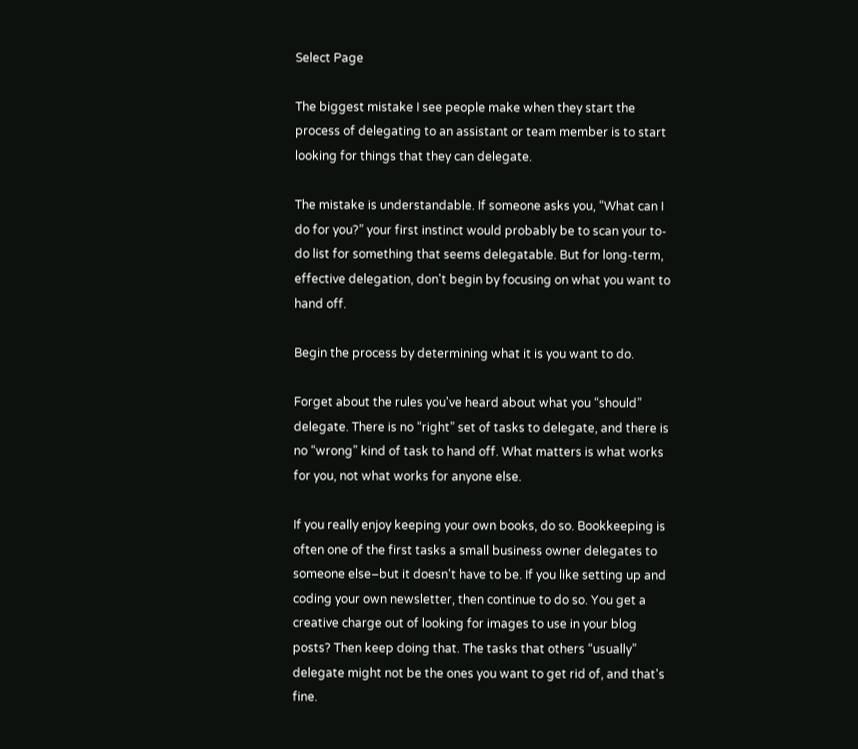Select Page

The biggest mistake I see people make when they start the process of delegating to an assistant or team member is to start looking for things that they can delegate.

The mistake is understandable. If someone asks you, “What can I do for you?” your first instinct would probably be to scan your to-do list for something that seems delegatable. But for long-term, effective delegation, don't begin by focusing on what you want to hand off.

Begin the process by determining what it is you want to do.

Forget about the rules you've heard about what you “should” delegate. There is no “right” set of tasks to delegate, and there is no “wrong” kind of task to hand off. What matters is what works for you, not what works for anyone else.

If you really enjoy keeping your own books, do so. Bookkeeping is often one of the first tasks a small business owner delegates to someone else–but it doesn't have to be. If you like setting up and coding your own newsletter, then continue to do so. You get a creative charge out of looking for images to use in your blog posts? Then keep doing that. The tasks that others “usually” delegate might not be the ones you want to get rid of, and that's fine.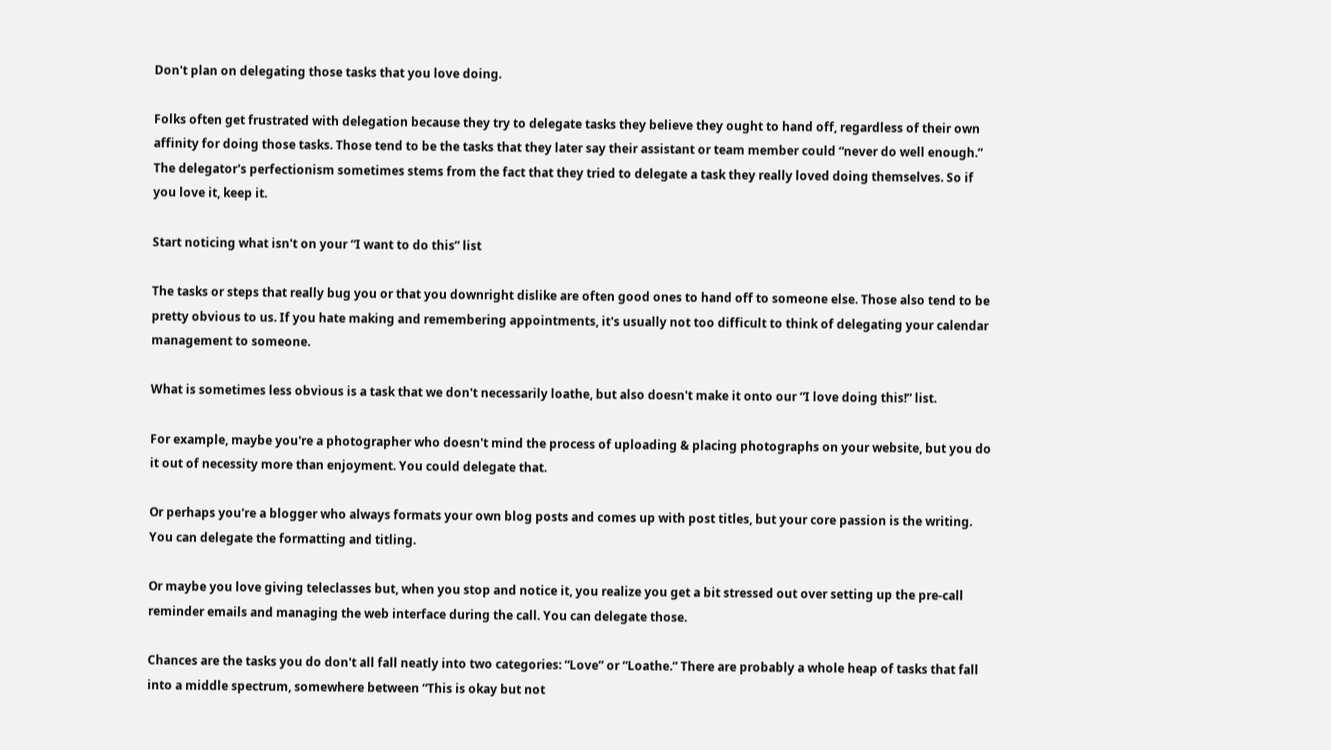Don't plan on delegating those tasks that you love doing.

Folks often get frustrated with delegation because they try to delegate tasks they believe they ought to hand off, regardless of their own affinity for doing those tasks. Those tend to be the tasks that they later say their assistant or team member could “never do well enough.” The delegator's perfectionism sometimes stems from the fact that they tried to delegate a task they really loved doing themselves. So if you love it, keep it.

Start noticing what isn't on your “I want to do this” list

The tasks or steps that really bug you or that you downright dislike are often good ones to hand off to someone else. Those also tend to be pretty obvious to us. If you hate making and remembering appointments, it's usually not too difficult to think of delegating your calendar management to someone.

What is sometimes less obvious is a task that we don't necessarily loathe, but also doesn't make it onto our “I love doing this!” list.

For example, maybe you're a photographer who doesn't mind the process of uploading & placing photographs on your website, but you do it out of necessity more than enjoyment. You could delegate that.

Or perhaps you're a blogger who always formats your own blog posts and comes up with post titles, but your core passion is the writing. You can delegate the formatting and titling.

Or maybe you love giving teleclasses but, when you stop and notice it, you realize you get a bit stressed out over setting up the pre-call reminder emails and managing the web interface during the call. You can delegate those.

Chances are the tasks you do don't all fall neatly into two categories: “Love” or “Loathe.” There are probably a whole heap of tasks that fall into a middle spectrum, somewhere between “This is okay but not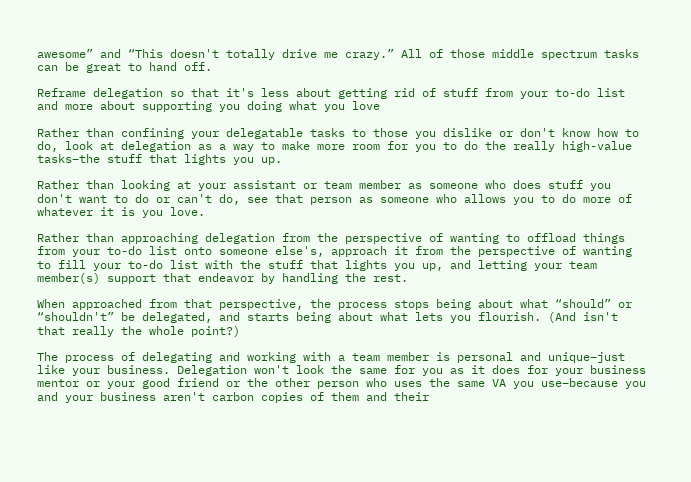awesome” and “This doesn't totally drive me crazy.” All of those middle spectrum tasks can be great to hand off.

Reframe delegation so that it's less about getting rid of stuff from your to-do list and more about supporting you doing what you love

Rather than confining your delegatable tasks to those you dislike or don't know how to do, look at delegation as a way to make more room for you to do the really high-value tasks–the stuff that lights you up.

Rather than looking at your assistant or team member as someone who does stuff you don't want to do or can't do, see that person as someone who allows you to do more of whatever it is you love.

Rather than approaching delegation from the perspective of wanting to offload things from your to-do list onto someone else's, approach it from the perspective of wanting to fill your to-do list with the stuff that lights you up, and letting your team member(s) support that endeavor by handling the rest.

When approached from that perspective, the process stops being about what “should” or “shouldn't” be delegated, and starts being about what lets you flourish. (And isn't that really the whole point?)

The process of delegating and working with a team member is personal and unique–just like your business. Delegation won't look the same for you as it does for your business mentor or your good friend or the other person who uses the same VA you use–because you and your business aren't carbon copies of them and their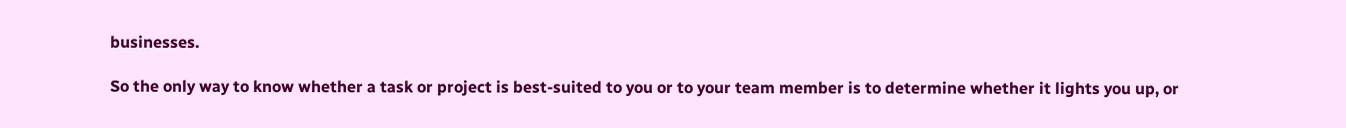businesses.

So the only way to know whether a task or project is best-suited to you or to your team member is to determine whether it lights you up, or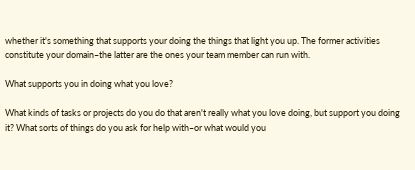whether it's something that supports your doing the things that light you up. The former activities constitute your domain–the latter are the ones your team member can run with.

What supports you in doing what you love?

What kinds of tasks or projects do you do that aren't really what you love doing, but support you doing it? What sorts of things do you ask for help with–or what would you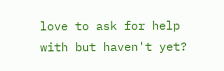love to ask for help with but haven't yet?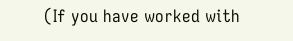(If you have worked with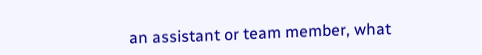an assistant or team member, what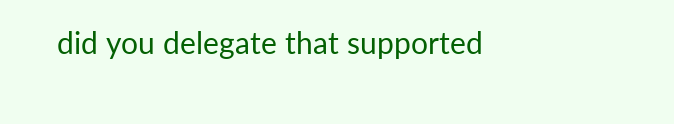did you delegate that supported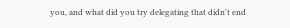you, and what did you try delegating that didn't end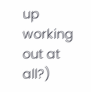up working out at all?)